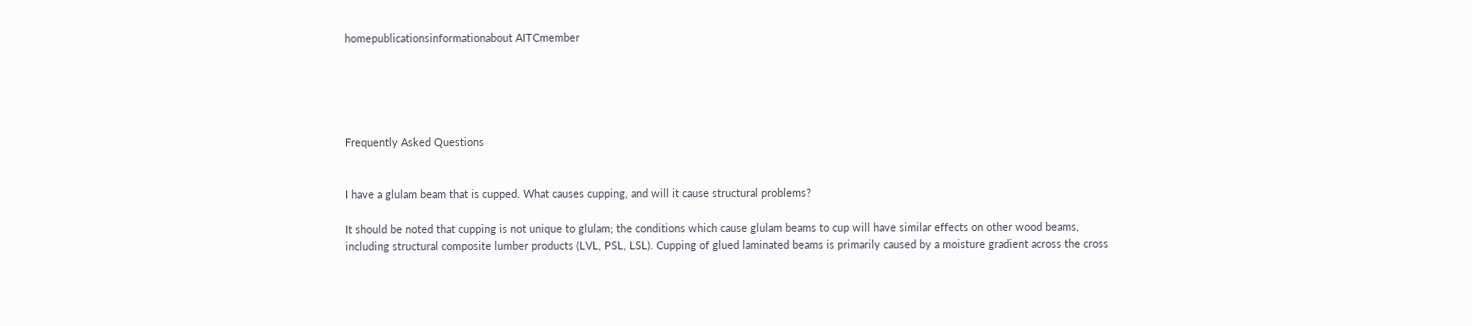homepublicationsinformationabout AITCmember





Frequently Asked Questions


I have a glulam beam that is cupped. What causes cupping, and will it cause structural problems?

It should be noted that cupping is not unique to glulam; the conditions which cause glulam beams to cup will have similar effects on other wood beams, including structural composite lumber products (LVL, PSL, LSL). Cupping of glued laminated beams is primarily caused by a moisture gradient across the cross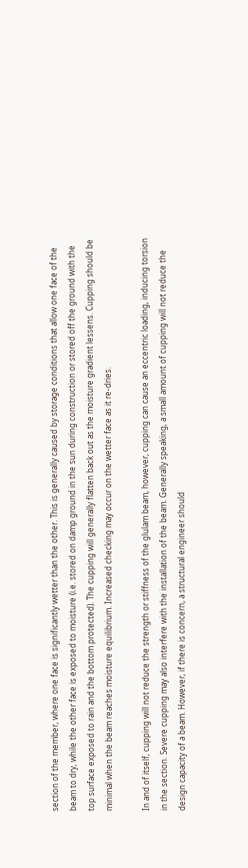section of the member, where one face is significantly wetter than the other. This is generally caused by storage conditions that allow one face of the beam to dry, while the other face is exposed to moisture (i.e. stored on damp ground in the sun during construction or stored off the ground with the top surface exposed to rain and the bottom protected). The cupping will generally flatten back out as the moisture gradient lessens. Cupping should be minimal when the beam reaches moisture equilibrium. Increased checking may occur on the wetter face as it re-dries.

In and of itself, cupping will not reduce the strength or stiffness of the glulam beam, however, cupping can cause an eccentric loading, inducing torsion in the section. Severe cupping may also interfere with the installation of the beam. Generally speaking, a small amount of cupping will not reduce the design capacity of a beam. However, if there is concern, a structural engineer should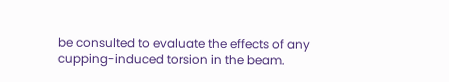be consulted to evaluate the effects of any cupping-induced torsion in the beam.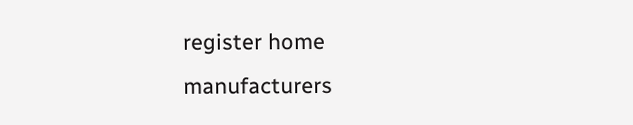register home manufacturers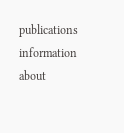publications information about